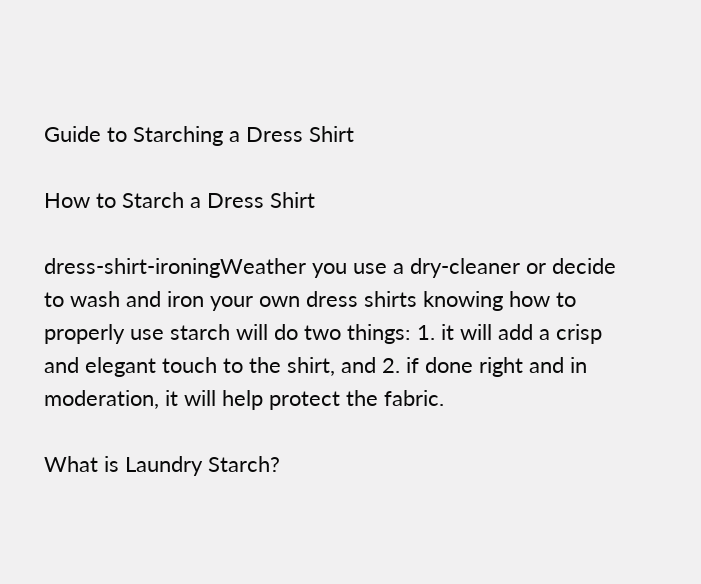Guide to Starching a Dress Shirt

How to Starch a Dress Shirt

dress-shirt-ironingWeather you use a dry-cleaner or decide to wash and iron your own dress shirts knowing how to properly use starch will do two things: 1. it will add a crisp and elegant touch to the shirt, and 2. if done right and in moderation, it will help protect the fabric.

What is Laundry Starch?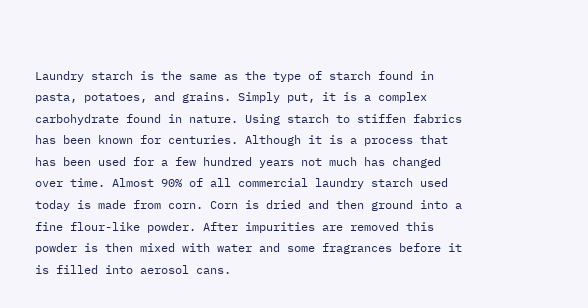Laundry starch is the same as the type of starch found in pasta, potatoes, and grains. Simply put, it is a complex carbohydrate found in nature. Using starch to stiffen fabrics has been known for centuries. Although it is a process that has been used for a few hundred years not much has changed over time. Almost 90% of all commercial laundry starch used today is made from corn. Corn is dried and then ground into a fine flour-like powder. After impurities are removed this powder is then mixed with water and some fragrances before it is filled into aerosol cans.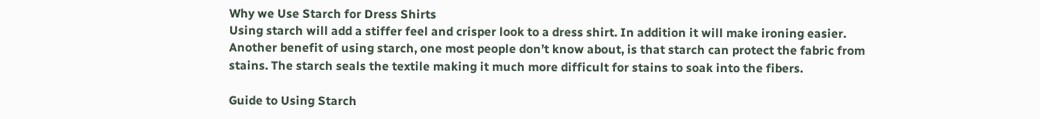Why we Use Starch for Dress Shirts
Using starch will add a stiffer feel and crisper look to a dress shirt. In addition it will make ironing easier. Another benefit of using starch, one most people don’t know about, is that starch can protect the fabric from stains. The starch seals the textile making it much more difficult for stains to soak into the fibers.

Guide to Using Starch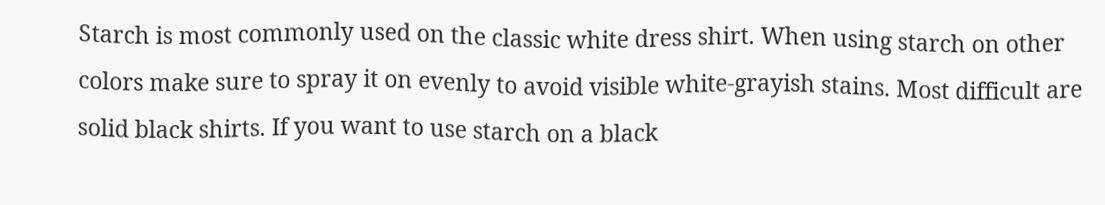Starch is most commonly used on the classic white dress shirt. When using starch on other colors make sure to spray it on evenly to avoid visible white-grayish stains. Most difficult are solid black shirts. If you want to use starch on a black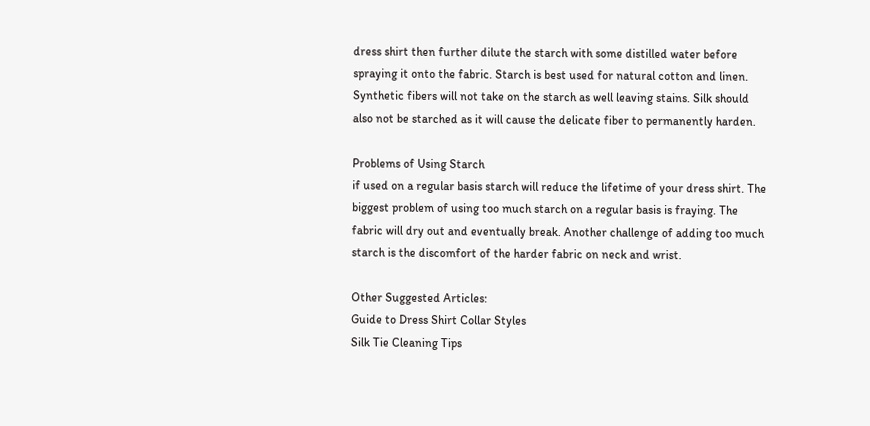dress shirt then further dilute the starch with some distilled water before spraying it onto the fabric. Starch is best used for natural cotton and linen. Synthetic fibers will not take on the starch as well leaving stains. Silk should also not be starched as it will cause the delicate fiber to permanently harden.

Problems of Using Starch
if used on a regular basis starch will reduce the lifetime of your dress shirt. The biggest problem of using too much starch on a regular basis is fraying. The fabric will dry out and eventually break. Another challenge of adding too much starch is the discomfort of the harder fabric on neck and wrist.

Other Suggested Articles:
Guide to Dress Shirt Collar Styles
Silk Tie Cleaning Tips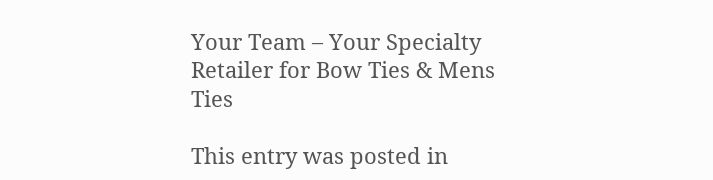Your Team – Your Specialty Retailer for Bow Ties & Mens Ties

This entry was posted in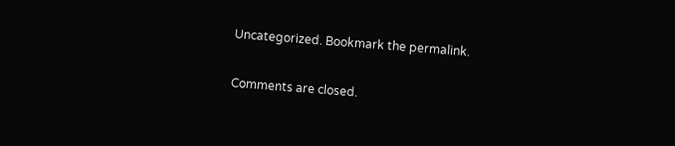Uncategorized. Bookmark the permalink.

Comments are closed.